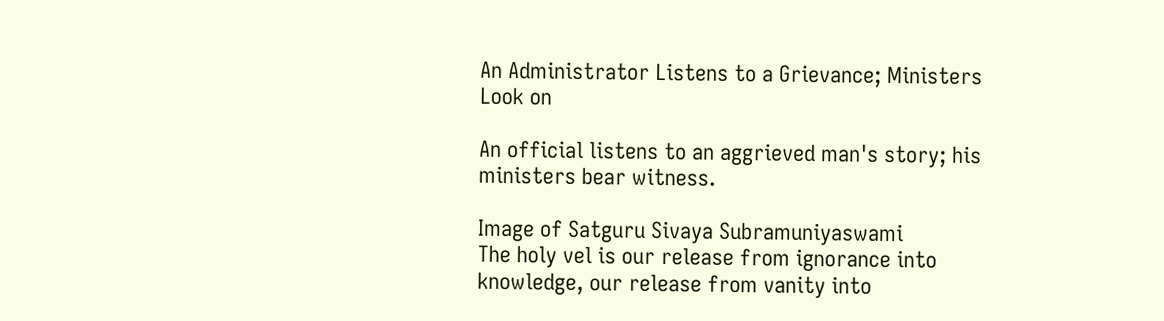An Administrator Listens to a Grievance; Ministers Look on

An official listens to an aggrieved man's story; his ministers bear witness.

Image of Satguru Sivaya Subramuniyaswami
The holy vel is our release from ignorance into knowledge, our release from vanity into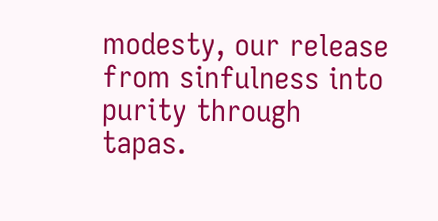modesty, our release from sinfulness into purity through tapas.